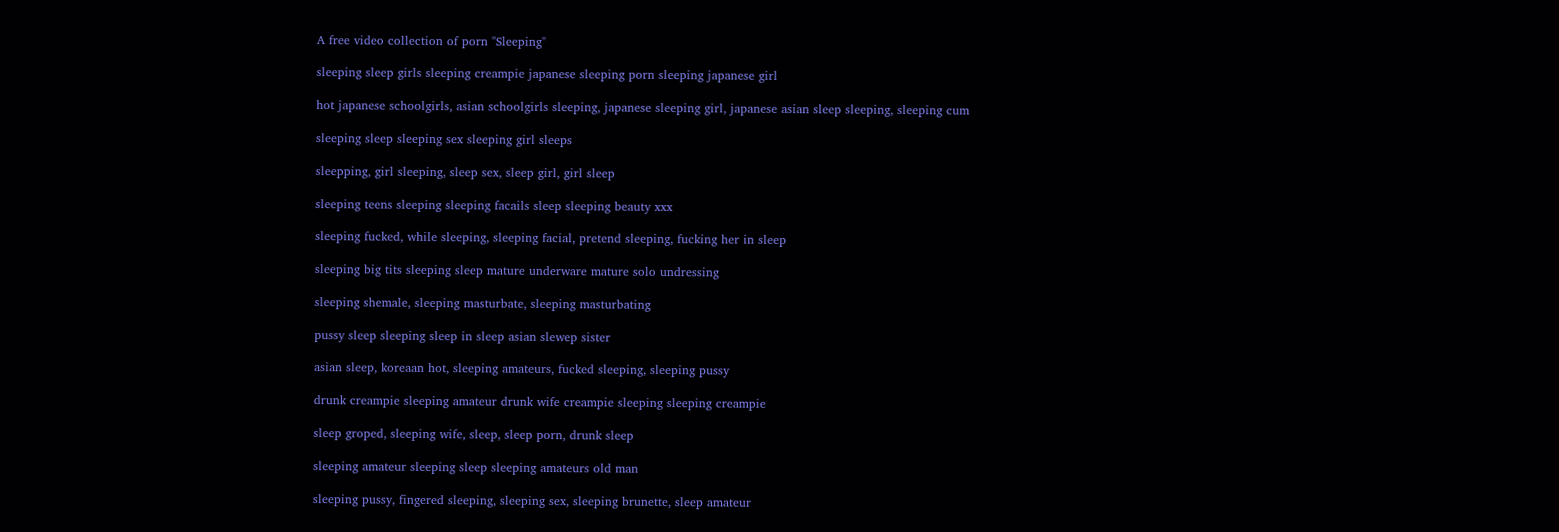A free video collection of porn "Sleeping"

sleeping sleep girls sleeping creampie japanese sleeping porn sleeping japanese girl

hot japanese schoolgirls, asian schoolgirls sleeping, japanese sleeping girl, japanese asian sleep sleeping, sleeping cum

sleeping sleep sleeping sex sleeping girl sleeps

sleepping, girl sleeping, sleep sex, sleep girl, girl sleep

sleeping teens sleeping sleeping facails sleep sleeping beauty xxx

sleeping fucked, while sleeping, sleeping facial, pretend sleeping, fucking her in sleep

sleeping big tits sleeping sleep mature underware mature solo undressing

sleeping shemale, sleeping masturbate, sleeping masturbating

pussy sleep sleeping sleep in sleep asian slewep sister

asian sleep, koreaan hot, sleeping amateurs, fucked sleeping, sleeping pussy

drunk creampie sleeping amateur drunk wife creampie sleeping sleeping creampie

sleep groped, sleeping wife, sleep, sleep porn, drunk sleep

sleeping amateur sleeping sleep sleeping amateurs old man

sleeping pussy, fingered sleeping, sleeping sex, sleeping brunette, sleep amateur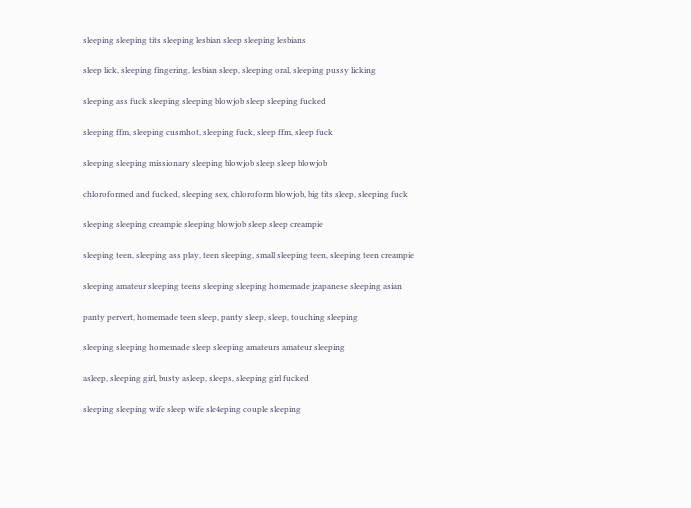sleeping sleeping tits sleeping lesbian sleep sleeping lesbians

sleep lick, sleeping fingering, lesbian sleep, sleeping oral, sleeping pussy licking

sleeping ass fuck sleeping sleeping blowjob sleep sleeping fucked

sleeping ffm, sleeping cusmhot, sleeping fuck, sleep ffm, sleep fuck

sleeping sleeping missionary sleeping blowjob sleep sleep blowjob

chloroformed and fucked, sleeping sex, chloroform blowjob, big tits sleep, sleeping fuck

sleeping sleeping creampie sleeping blowjob sleep sleep creampie

sleeping teen, sleeping ass play, teen sleeping, small sleeping teen, sleeping teen creampie

sleeping amateur sleeping teens sleeping sleeping homemade jzapanese sleeping asian

panty pervert, homemade teen sleep, panty sleep, sleep, touching sleeping

sleeping sleeping homemade sleep sleeping amateurs amateur sleeping

asleep, sleeping girl, busty asleep, sleeps, sleeping girl fucked

sleeping sleeping wife sleep wife sle4eping couple sleeping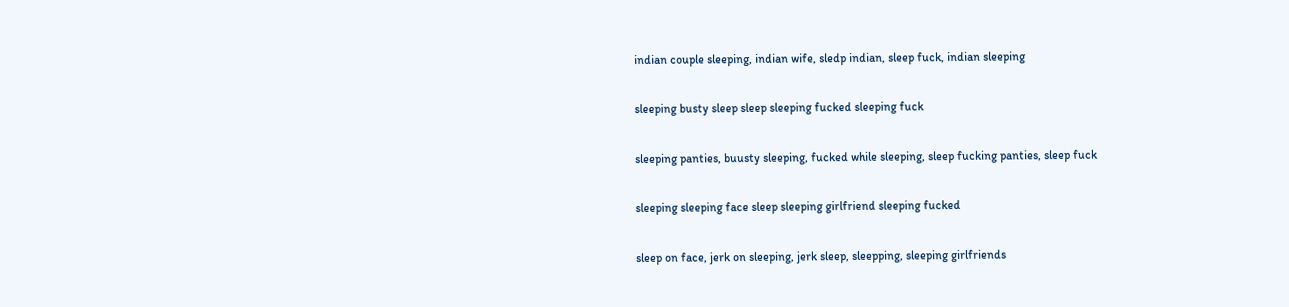indian couple sleeping, indian wife, sledp indian, sleep fuck, indian sleeping

sleeping busty sleep sleep sleeping fucked sleeping fuck

sleeping panties, buusty sleeping, fucked while sleeping, sleep fucking panties, sleep fuck

sleeping sleeping face sleep sleeping girlfriend sleeping fucked

sleep on face, jerk on sleeping, jerk sleep, sleepping, sleeping girlfriends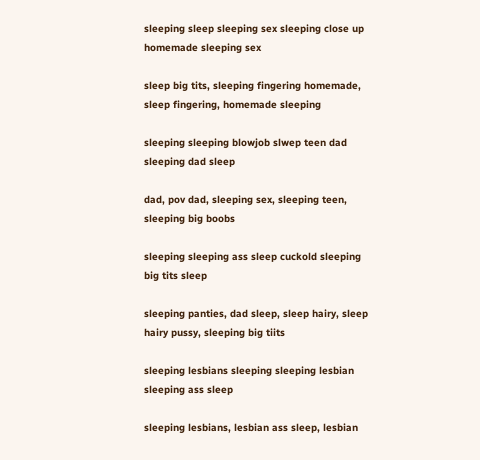sleeping sleep sleeping sex sleeping close up homemade sleeping sex

sleep big tits, sleeping fingering homemade, sleep fingering, homemade sleeping

sleeping sleeping blowjob slwep teen dad sleeping dad sleep

dad, pov dad, sleeping sex, sleeping teen, sleeping big boobs

sleeping sleeping ass sleep cuckold sleeping big tits sleep

sleeping panties, dad sleep, sleep hairy, sleep hairy pussy, sleeping big tiits

sleeping lesbians sleeping sleeping lesbian sleeping ass sleep

sleeping lesbians, lesbian ass sleep, lesbian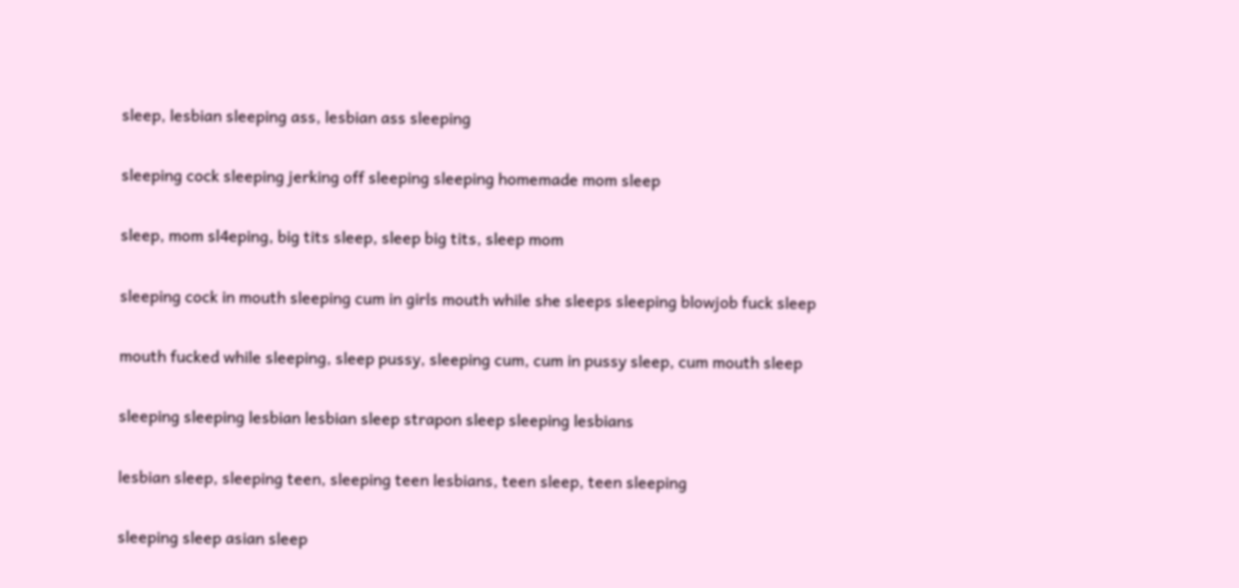sleep, lesbian sleeping ass, lesbian ass sleeping

sleeping cock sleeping jerking off sleeping sleeping homemade mom sleep

sleep, mom sl4eping, big tits sleep, sleep big tits, sleep mom

sleeping cock in mouth sleeping cum in girls mouth while she sleeps sleeping blowjob fuck sleep

mouth fucked while sleeping, sleep pussy, sleeping cum, cum in pussy sleep, cum mouth sleep

sleeping sleeping lesbian lesbian sleep strapon sleep sleeping lesbians

lesbian sleep, sleeping teen, sleeping teen lesbians, teen sleep, teen sleeping

sleeping sleep asian sleep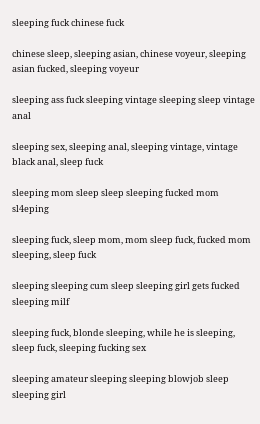sleeping fuck chinese fuck

chinese sleep, sleeping asian, chinese voyeur, sleeping asian fucked, sleeping voyeur

sleeping ass fuck sleeping vintage sleeping sleep vintage anal

sleeping sex, sleeping anal, sleeping vintage, vintage black anal, sleep fuck

sleeping mom sleep sleep sleeping fucked mom sl4eping

sleeping fuck, sleep mom, mom sleep fuck, fucked mom sleeping, sleep fuck

sleeping sleeping cum sleep sleeping girl gets fucked sleeping milf

sleeping fuck, blonde sleeping, while he is sleeping, sleep fuck, sleeping fucking sex

sleeping amateur sleeping sleeping blowjob sleep sleeping girl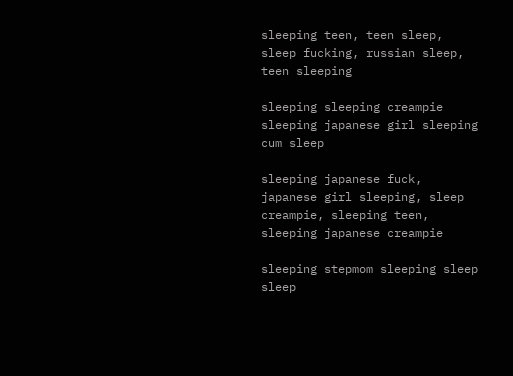sleeping teen, teen sleep, sleep fucking, russian sleep, teen sleeping

sleeping sleeping creampie sleeping japanese girl sleeping cum sleep

sleeping japanese fuck, japanese girl sleeping, sleep creampie, sleeping teen, sleeping japanese creampie

sleeping stepmom sleeping sleep sleep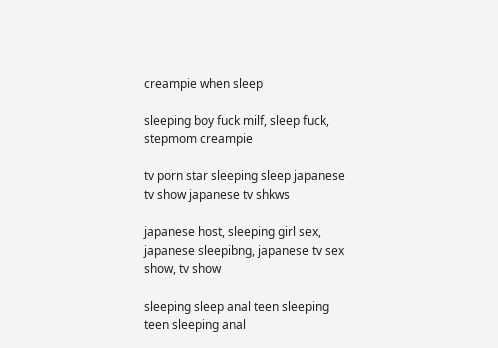creampie when sleep

sleeping boy fuck milf, sleep fuck, stepmom creampie

tv porn star sleeping sleep japanese tv show japanese tv shkws

japanese host, sleeping girl sex, japanese sleepibng, japanese tv sex show, tv show

sleeping sleep anal teen sleeping teen sleeping anal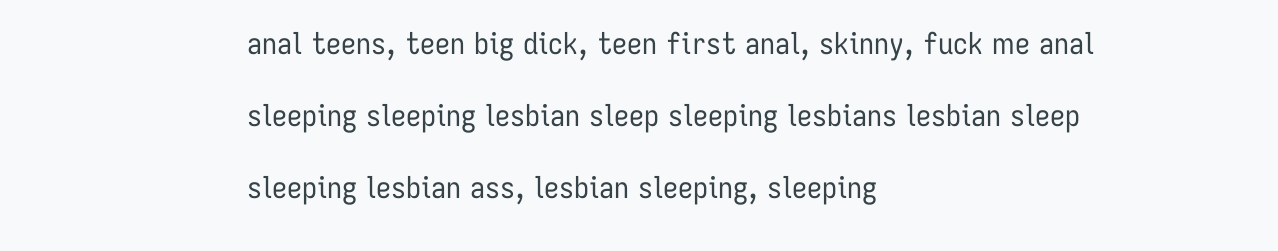anal teens, teen big dick, teen first anal, skinny, fuck me anal

sleeping sleeping lesbian sleep sleeping lesbians lesbian sleep

sleeping lesbian ass, lesbian sleeping, sleeping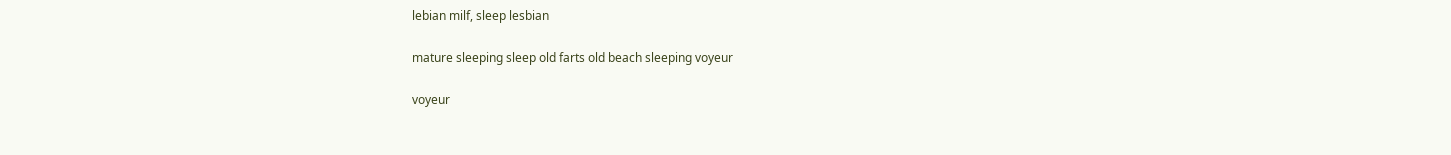lebian milf, sleep lesbian

mature sleeping sleep old farts old beach sleeping voyeur

voyeur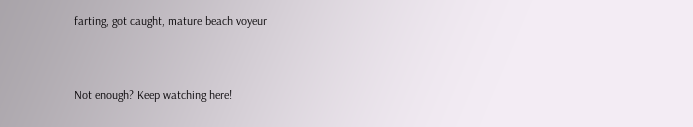farting, got caught, mature beach voyeur


Not enough? Keep watching here!